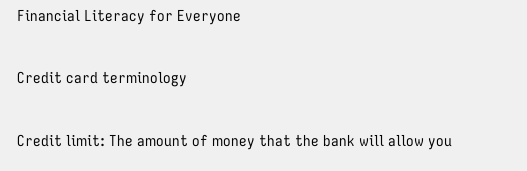Financial Literacy for Everyone

Credit card terminology

Credit limit: The amount of money that the bank will allow you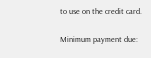to use on the credit card.

Minimum payment due: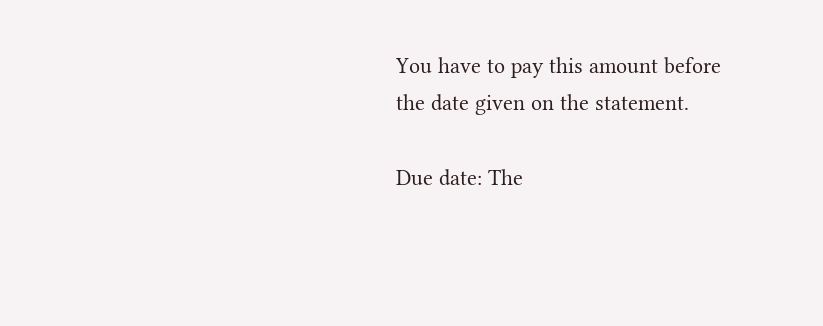You have to pay this amount before the date given on the statement.

Due date: The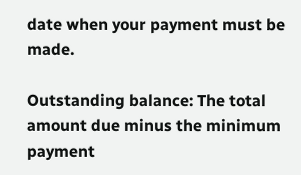date when your payment must be made.

Outstanding balance: The total amount due minus the minimum payment